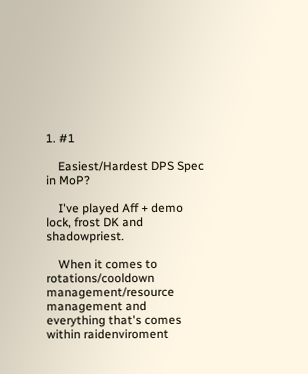1. #1

    Easiest/Hardest DPS Spec in MoP?

    I've played Aff + demo lock, frost DK and shadowpriest.

    When it comes to rotations/cooldown management/resource management and everything that's comes within raidenviroment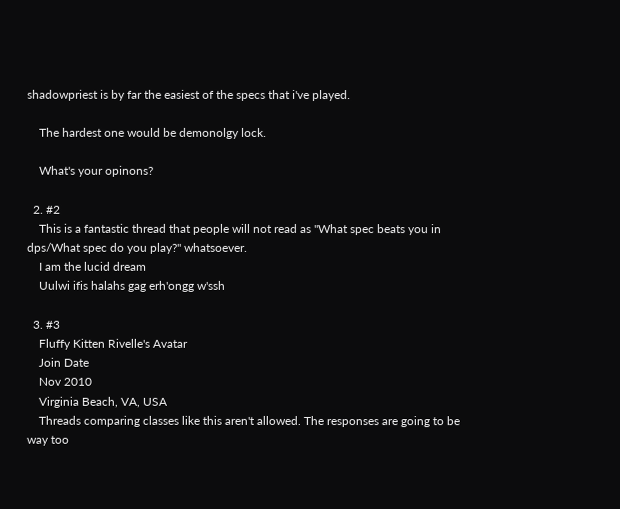shadowpriest is by far the easiest of the specs that i've played.

    The hardest one would be demonolgy lock.

    What's your opinons?

  2. #2
    This is a fantastic thread that people will not read as "What spec beats you in dps/What spec do you play?" whatsoever.
    I am the lucid dream
    Uulwi ifis halahs gag erh'ongg w'ssh

  3. #3
    Fluffy Kitten Rivelle's Avatar
    Join Date
    Nov 2010
    Virginia Beach, VA, USA
    Threads comparing classes like this aren't allowed. The responses are going to be way too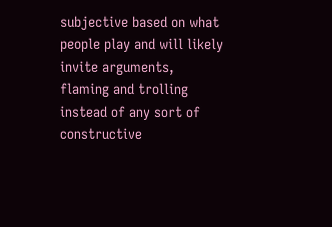subjective based on what people play and will likely invite arguments, flaming and trolling instead of any sort of constructive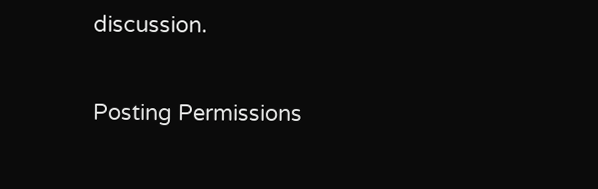discussion.

Posting Permissions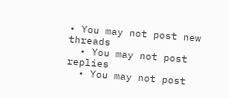• You may not post new threads
  • You may not post replies
  • You may not post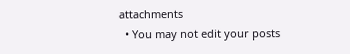attachments
  • You may not edit your posts